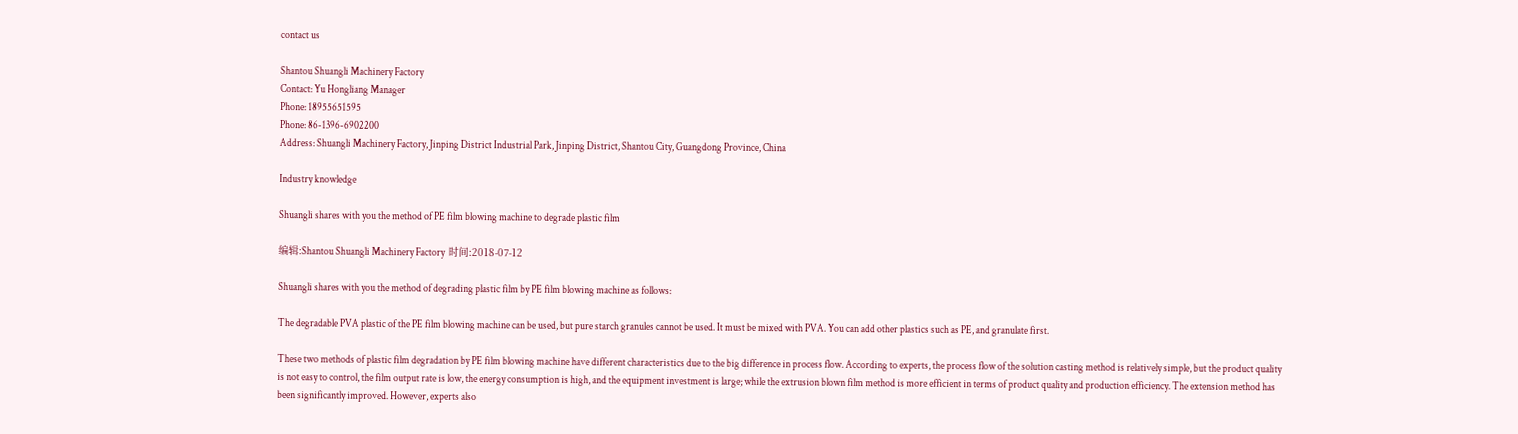contact us

Shantou Shuangli Machinery Factory
Contact: Yu Hongliang Manager
Phone: 18955651595
Phone: 86-1396-6902200
Address: Shuangli Machinery Factory, Jinping District Industrial Park, Jinping District, Shantou City, Guangdong Province, China

Industry knowledge

Shuangli shares with you the method of PE film blowing machine to degrade plastic film

编辑:Shantou Shuangli Machinery Factory  时间:2018-07-12

Shuangli shares with you the method of degrading plastic film by PE film blowing machine as follows:

The degradable PVA plastic of the PE film blowing machine can be used, but pure starch granules cannot be used. It must be mixed with PVA. You can add other plastics such as PE, and granulate first.

These two methods of plastic film degradation by PE film blowing machine have different characteristics due to the big difference in process flow. According to experts, the process flow of the solution casting method is relatively simple, but the product quality is not easy to control, the film output rate is low, the energy consumption is high, and the equipment investment is large; while the extrusion blown film method is more efficient in terms of product quality and production efficiency. The extension method has been significantly improved. However, experts also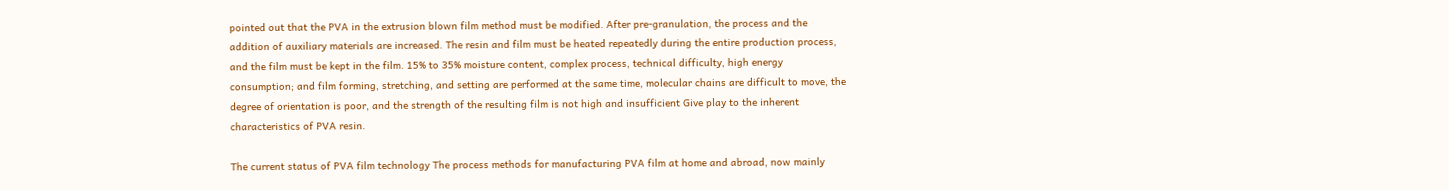pointed out that the PVA in the extrusion blown film method must be modified. After pre-granulation, the process and the addition of auxiliary materials are increased. The resin and film must be heated repeatedly during the entire production process, and the film must be kept in the film. 15% to 35% moisture content, complex process, technical difficulty, high energy consumption; and film forming, stretching, and setting are performed at the same time, molecular chains are difficult to move, the degree of orientation is poor, and the strength of the resulting film is not high and insufficient Give play to the inherent characteristics of PVA resin.

The current status of PVA film technology The process methods for manufacturing PVA film at home and abroad, now mainly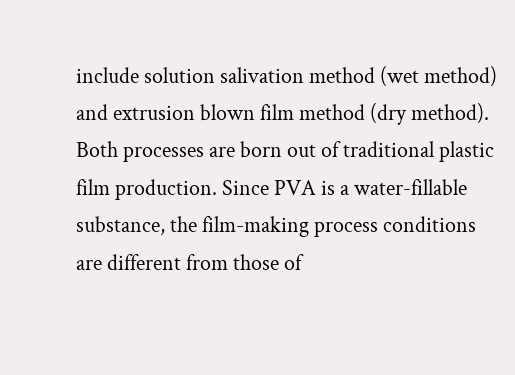include solution salivation method (wet method) and extrusion blown film method (dry method). Both processes are born out of traditional plastic film production. Since PVA is a water-fillable substance, the film-making process conditions are different from those of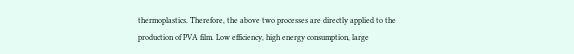thermoplastics. Therefore, the above two processes are directly applied to the production of PVA film. Low efficiency, high energy consumption, large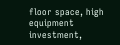floor space, high equipment investment,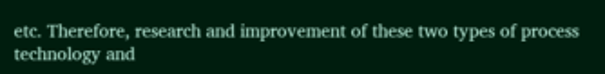etc. Therefore, research and improvement of these two types of process technology and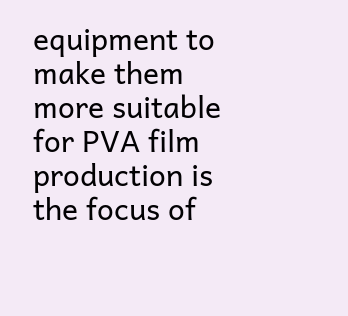equipment to make them more suitable for PVA film production is the focus of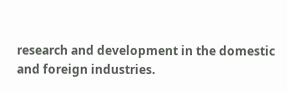research and development in the domestic and foreign industries.